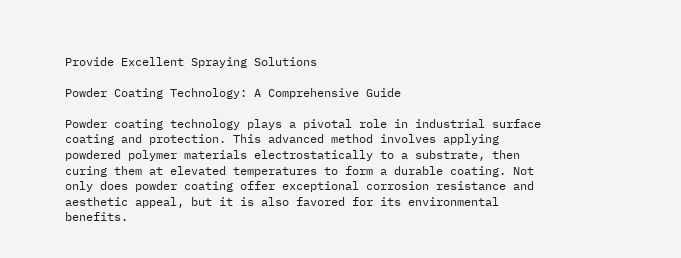Provide Excellent Spraying Solutions

Powder Coating Technology: A Comprehensive Guide

Powder coating technology plays a pivotal role in industrial surface coating and protection. This advanced method involves applying powdered polymer materials electrostatically to a substrate, then curing them at elevated temperatures to form a durable coating. Not only does powder coating offer exceptional corrosion resistance and aesthetic appeal, but it is also favored for its environmental benefits.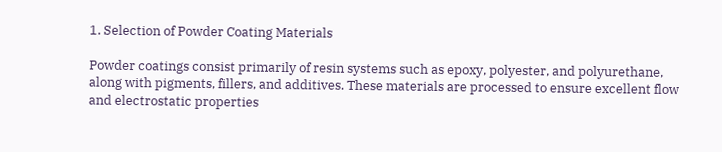1. Selection of Powder Coating Materials

Powder coatings consist primarily of resin systems such as epoxy, polyester, and polyurethane, along with pigments, fillers, and additives. These materials are processed to ensure excellent flow and electrostatic properties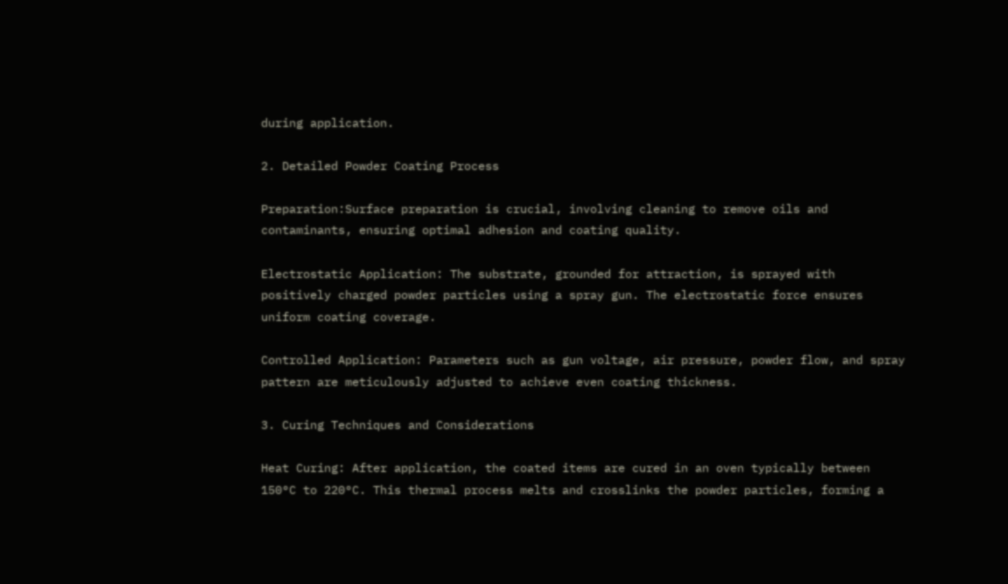during application.

2. Detailed Powder Coating Process

Preparation:Surface preparation is crucial, involving cleaning to remove oils and contaminants, ensuring optimal adhesion and coating quality.

Electrostatic Application: The substrate, grounded for attraction, is sprayed with positively charged powder particles using a spray gun. The electrostatic force ensures uniform coating coverage.

Controlled Application: Parameters such as gun voltage, air pressure, powder flow, and spray pattern are meticulously adjusted to achieve even coating thickness.

3. Curing Techniques and Considerations

Heat Curing: After application, the coated items are cured in an oven typically between 150°C to 220°C. This thermal process melts and crosslinks the powder particles, forming a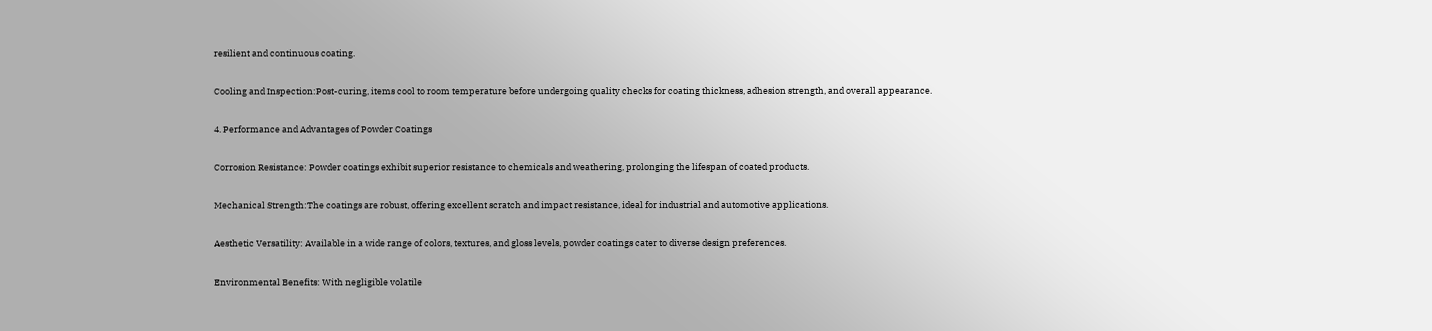resilient and continuous coating.

Cooling and Inspection:Post-curing, items cool to room temperature before undergoing quality checks for coating thickness, adhesion strength, and overall appearance.

4. Performance and Advantages of Powder Coatings

Corrosion Resistance: Powder coatings exhibit superior resistance to chemicals and weathering, prolonging the lifespan of coated products.

Mechanical Strength:The coatings are robust, offering excellent scratch and impact resistance, ideal for industrial and automotive applications.

Aesthetic Versatility: Available in a wide range of colors, textures, and gloss levels, powder coatings cater to diverse design preferences.

Environmental Benefits: With negligible volatile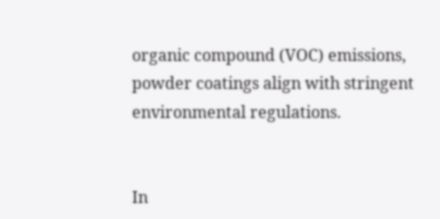organic compound (VOC) emissions, powder coatings align with stringent environmental regulations.


In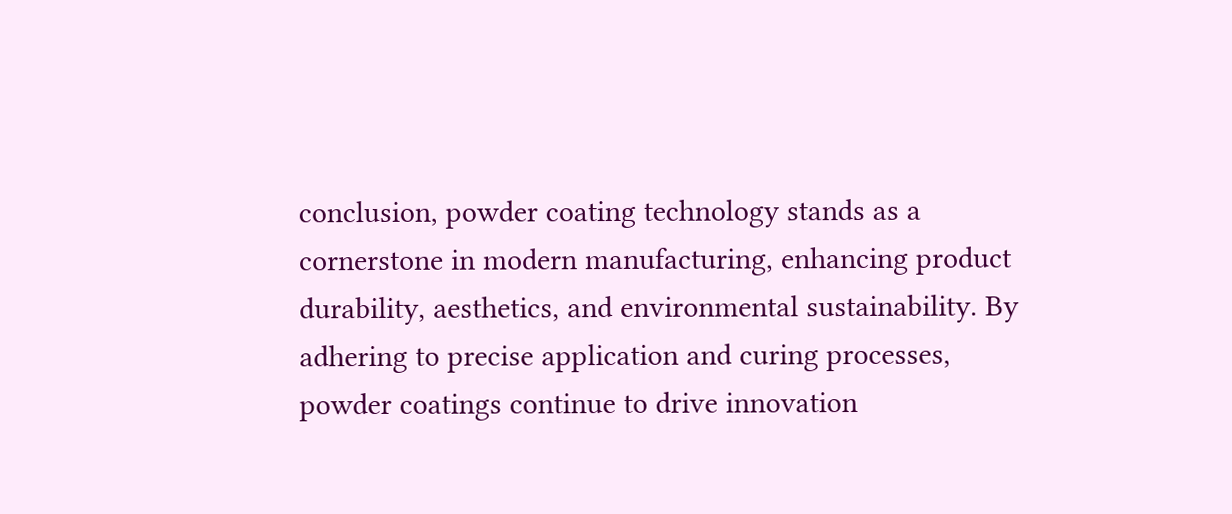conclusion, powder coating technology stands as a cornerstone in modern manufacturing, enhancing product durability, aesthetics, and environmental sustainability. By adhering to precise application and curing processes, powder coatings continue to drive innovation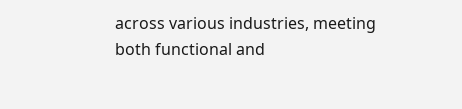across various industries, meeting both functional and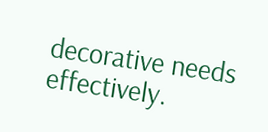decorative needs effectively.